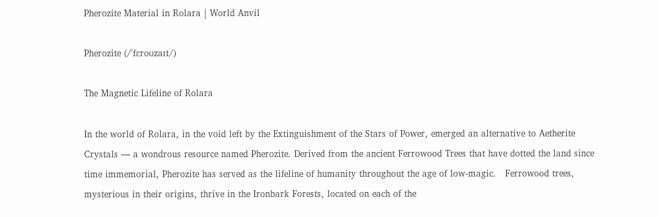Pherozite Material in Rolara | World Anvil

Pherozite (/ˈfɛroʊzaɪt/)

The Magnetic Lifeline of Rolara

In the world of Rolara, in the void left by the Extinguishment of the Stars of Power, emerged an alternative to Aetherite Crystals — a wondrous resource named Pherozite. Derived from the ancient Ferrowood Trees that have dotted the land since time immemorial, Pherozite has served as the lifeline of humanity throughout the age of low-magic.   Ferrowood trees, mysterious in their origins, thrive in the Ironbark Forests, located on each of the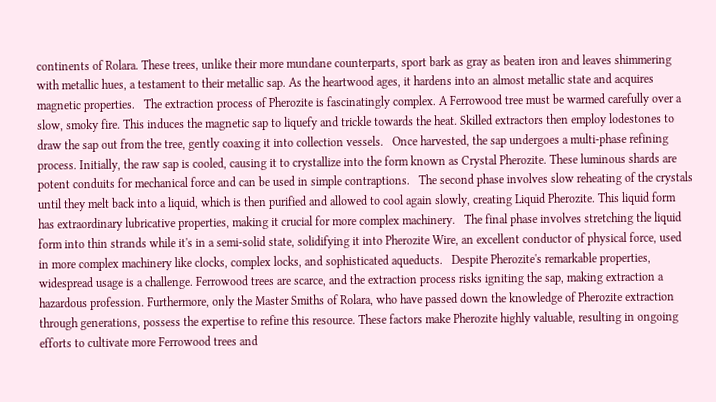continents of Rolara. These trees, unlike their more mundane counterparts, sport bark as gray as beaten iron and leaves shimmering with metallic hues, a testament to their metallic sap. As the heartwood ages, it hardens into an almost metallic state and acquires magnetic properties.   The extraction process of Pherozite is fascinatingly complex. A Ferrowood tree must be warmed carefully over a slow, smoky fire. This induces the magnetic sap to liquefy and trickle towards the heat. Skilled extractors then employ lodestones to draw the sap out from the tree, gently coaxing it into collection vessels.   Once harvested, the sap undergoes a multi-phase refining process. Initially, the raw sap is cooled, causing it to crystallize into the form known as Crystal Pherozite. These luminous shards are potent conduits for mechanical force and can be used in simple contraptions.   The second phase involves slow reheating of the crystals until they melt back into a liquid, which is then purified and allowed to cool again slowly, creating Liquid Pherozite. This liquid form has extraordinary lubricative properties, making it crucial for more complex machinery.   The final phase involves stretching the liquid form into thin strands while it's in a semi-solid state, solidifying it into Pherozite Wire, an excellent conductor of physical force, used in more complex machinery like clocks, complex locks, and sophisticated aqueducts.   Despite Pherozite's remarkable properties, widespread usage is a challenge. Ferrowood trees are scarce, and the extraction process risks igniting the sap, making extraction a hazardous profession. Furthermore, only the Master Smiths of Rolara, who have passed down the knowledge of Pherozite extraction through generations, possess the expertise to refine this resource. These factors make Pherozite highly valuable, resulting in ongoing efforts to cultivate more Ferrowood trees and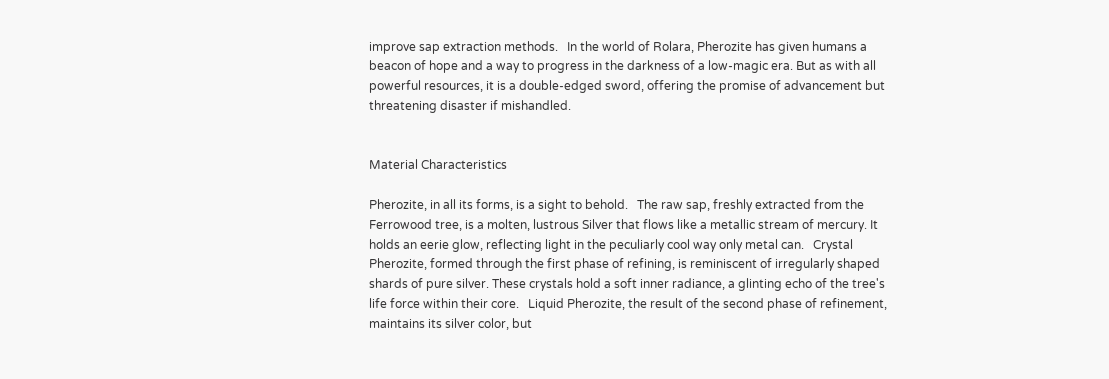improve sap extraction methods.   In the world of Rolara, Pherozite has given humans a beacon of hope and a way to progress in the darkness of a low-magic era. But as with all powerful resources, it is a double-edged sword, offering the promise of advancement but threatening disaster if mishandled.


Material Characteristics

Pherozite, in all its forms, is a sight to behold.   The raw sap, freshly extracted from the Ferrowood tree, is a molten, lustrous Silver that flows like a metallic stream of mercury. It holds an eerie glow, reflecting light in the peculiarly cool way only metal can.   Crystal Pherozite, formed through the first phase of refining, is reminiscent of irregularly shaped shards of pure silver. These crystals hold a soft inner radiance, a glinting echo of the tree's life force within their core.   Liquid Pherozite, the result of the second phase of refinement, maintains its silver color, but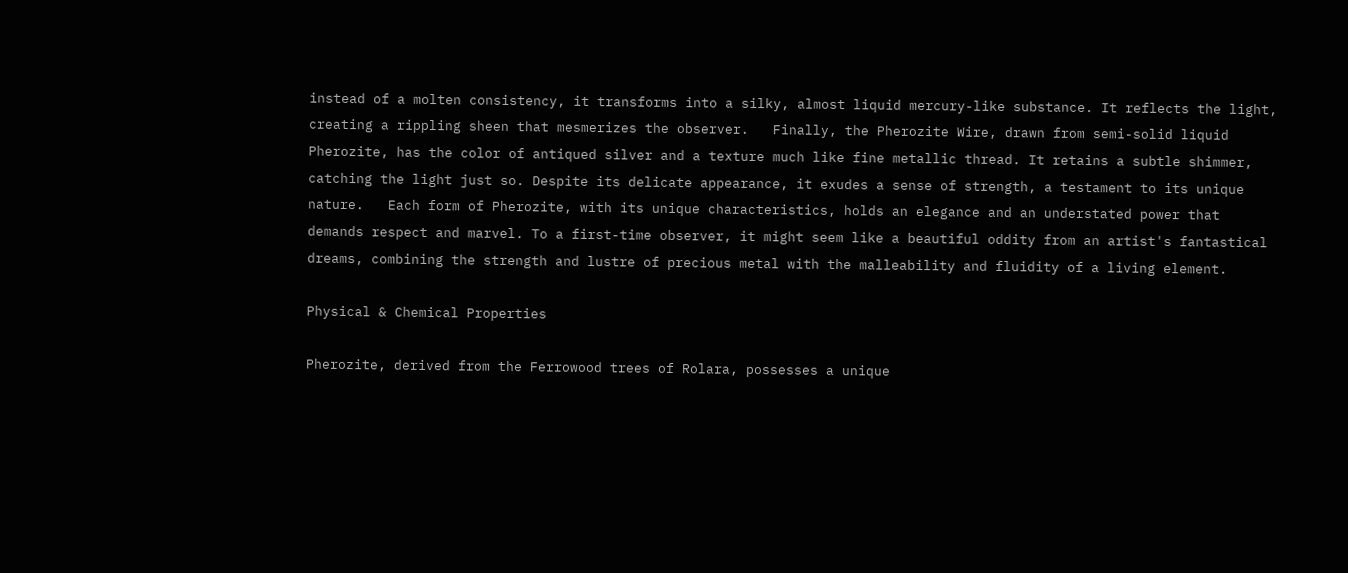instead of a molten consistency, it transforms into a silky, almost liquid mercury-like substance. It reflects the light, creating a rippling sheen that mesmerizes the observer.   Finally, the Pherozite Wire, drawn from semi-solid liquid Pherozite, has the color of antiqued silver and a texture much like fine metallic thread. It retains a subtle shimmer, catching the light just so. Despite its delicate appearance, it exudes a sense of strength, a testament to its unique nature.   Each form of Pherozite, with its unique characteristics, holds an elegance and an understated power that demands respect and marvel. To a first-time observer, it might seem like a beautiful oddity from an artist's fantastical dreams, combining the strength and lustre of precious metal with the malleability and fluidity of a living element.

Physical & Chemical Properties

Pherozite, derived from the Ferrowood trees of Rolara, possesses a unique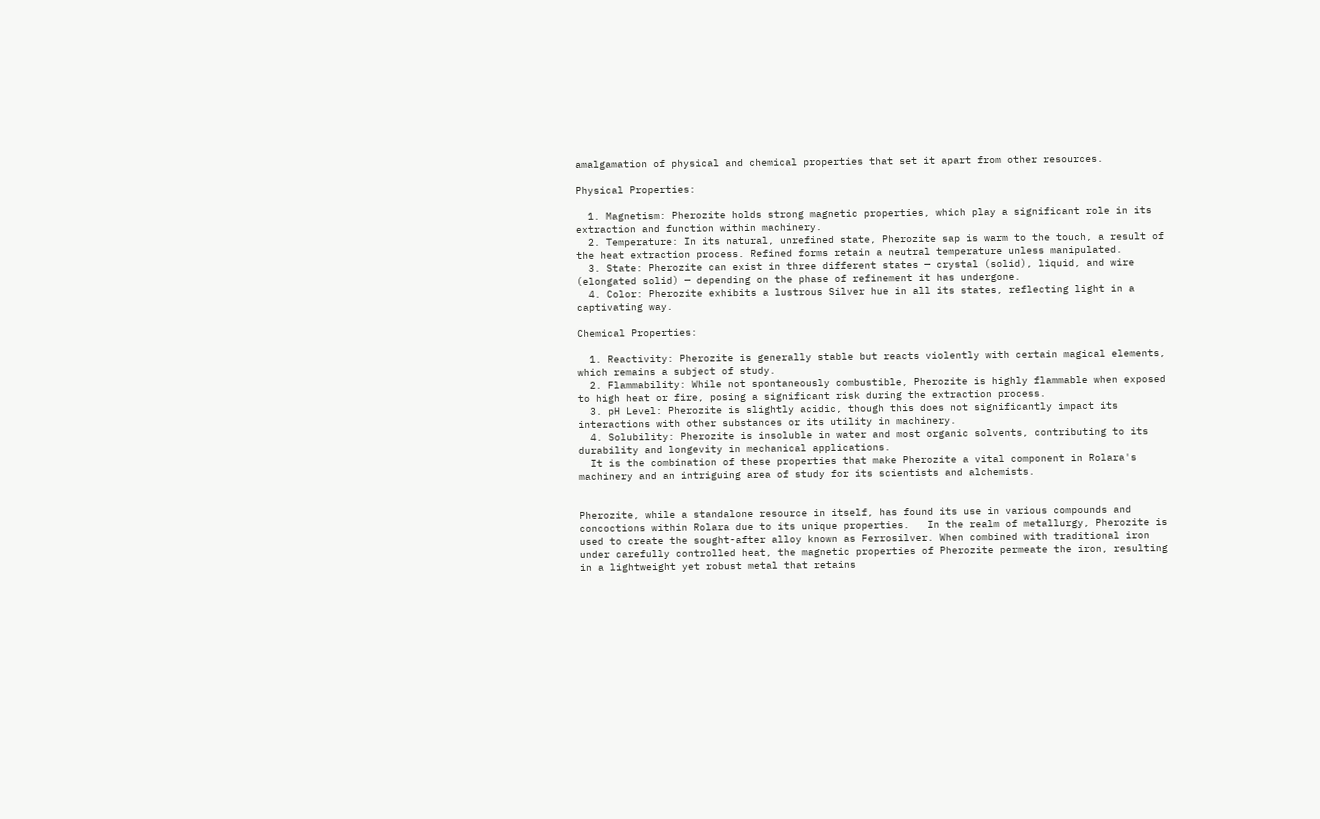amalgamation of physical and chemical properties that set it apart from other resources.

Physical Properties:

  1. Magnetism: Pherozite holds strong magnetic properties, which play a significant role in its extraction and function within machinery.
  2. Temperature: In its natural, unrefined state, Pherozite sap is warm to the touch, a result of the heat extraction process. Refined forms retain a neutral temperature unless manipulated.
  3. State: Pherozite can exist in three different states — crystal (solid), liquid, and wire (elongated solid) — depending on the phase of refinement it has undergone.
  4. Color: Pherozite exhibits a lustrous Silver hue in all its states, reflecting light in a captivating way.

Chemical Properties:

  1. Reactivity: Pherozite is generally stable but reacts violently with certain magical elements, which remains a subject of study.
  2. Flammability: While not spontaneously combustible, Pherozite is highly flammable when exposed to high heat or fire, posing a significant risk during the extraction process.
  3. pH Level: Pherozite is slightly acidic, though this does not significantly impact its interactions with other substances or its utility in machinery.
  4. Solubility: Pherozite is insoluble in water and most organic solvents, contributing to its durability and longevity in mechanical applications.
  It is the combination of these properties that make Pherozite a vital component in Rolara's machinery and an intriguing area of study for its scientists and alchemists.


Pherozite, while a standalone resource in itself, has found its use in various compounds and concoctions within Rolara due to its unique properties.   In the realm of metallurgy, Pherozite is used to create the sought-after alloy known as Ferrosilver. When combined with traditional iron under carefully controlled heat, the magnetic properties of Pherozite permeate the iron, resulting in a lightweight yet robust metal that retains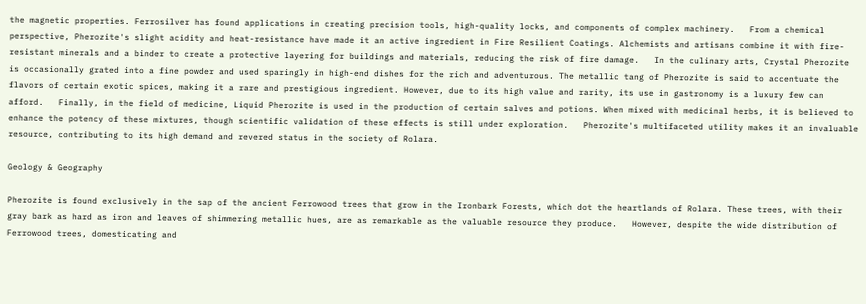the magnetic properties. Ferrosilver has found applications in creating precision tools, high-quality locks, and components of complex machinery.   From a chemical perspective, Pherozite's slight acidity and heat-resistance have made it an active ingredient in Fire Resilient Coatings. Alchemists and artisans combine it with fire-resistant minerals and a binder to create a protective layering for buildings and materials, reducing the risk of fire damage.   In the culinary arts, Crystal Pherozite is occasionally grated into a fine powder and used sparingly in high-end dishes for the rich and adventurous. The metallic tang of Pherozite is said to accentuate the flavors of certain exotic spices, making it a rare and prestigious ingredient. However, due to its high value and rarity, its use in gastronomy is a luxury few can afford.   Finally, in the field of medicine, Liquid Pherozite is used in the production of certain salves and potions. When mixed with medicinal herbs, it is believed to enhance the potency of these mixtures, though scientific validation of these effects is still under exploration.   Pherozite's multifaceted utility makes it an invaluable resource, contributing to its high demand and revered status in the society of Rolara.

Geology & Geography

Pherozite is found exclusively in the sap of the ancient Ferrowood trees that grow in the Ironbark Forests, which dot the heartlands of Rolara. These trees, with their gray bark as hard as iron and leaves of shimmering metallic hues, are as remarkable as the valuable resource they produce.   However, despite the wide distribution of Ferrowood trees, domesticating and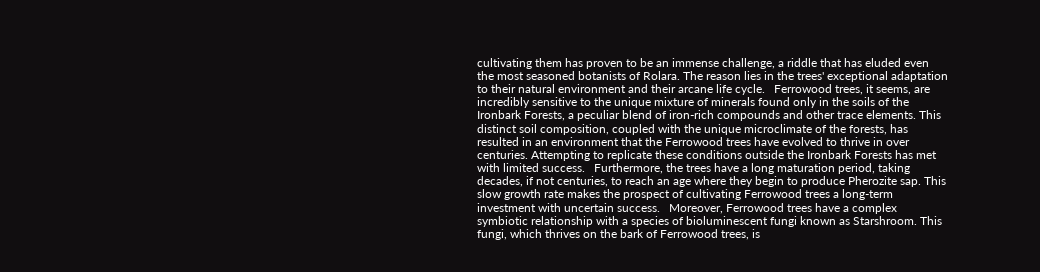cultivating them has proven to be an immense challenge, a riddle that has eluded even the most seasoned botanists of Rolara. The reason lies in the trees' exceptional adaptation to their natural environment and their arcane life cycle.   Ferrowood trees, it seems, are incredibly sensitive to the unique mixture of minerals found only in the soils of the Ironbark Forests, a peculiar blend of iron-rich compounds and other trace elements. This distinct soil composition, coupled with the unique microclimate of the forests, has resulted in an environment that the Ferrowood trees have evolved to thrive in over centuries. Attempting to replicate these conditions outside the Ironbark Forests has met with limited success.   Furthermore, the trees have a long maturation period, taking decades, if not centuries, to reach an age where they begin to produce Pherozite sap. This slow growth rate makes the prospect of cultivating Ferrowood trees a long-term investment with uncertain success.   Moreover, Ferrowood trees have a complex symbiotic relationship with a species of bioluminescent fungi known as Starshroom. This fungi, which thrives on the bark of Ferrowood trees, is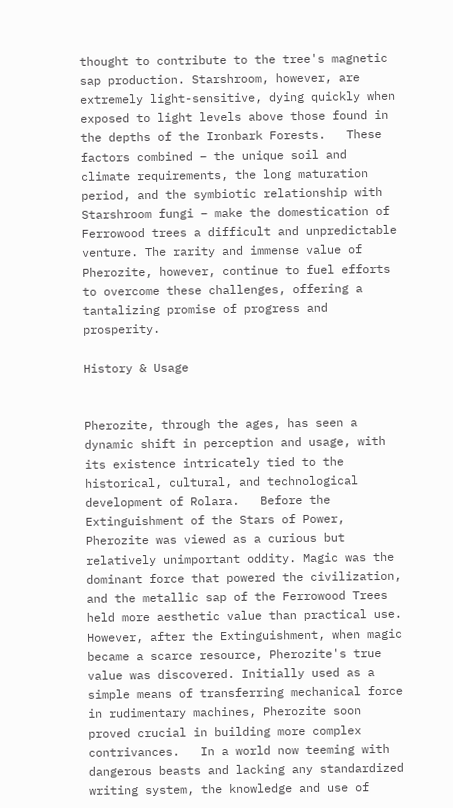thought to contribute to the tree's magnetic sap production. Starshroom, however, are extremely light-sensitive, dying quickly when exposed to light levels above those found in the depths of the Ironbark Forests.   These factors combined – the unique soil and climate requirements, the long maturation period, and the symbiotic relationship with Starshroom fungi – make the domestication of Ferrowood trees a difficult and unpredictable venture. The rarity and immense value of Pherozite, however, continue to fuel efforts to overcome these challenges, offering a tantalizing promise of progress and prosperity.

History & Usage


Pherozite, through the ages, has seen a dynamic shift in perception and usage, with its existence intricately tied to the historical, cultural, and technological development of Rolara.   Before the Extinguishment of the Stars of Power, Pherozite was viewed as a curious but relatively unimportant oddity. Magic was the dominant force that powered the civilization, and the metallic sap of the Ferrowood Trees held more aesthetic value than practical use.   However, after the Extinguishment, when magic became a scarce resource, Pherozite's true value was discovered. Initially used as a simple means of transferring mechanical force in rudimentary machines, Pherozite soon proved crucial in building more complex contrivances.   In a world now teeming with dangerous beasts and lacking any standardized writing system, the knowledge and use of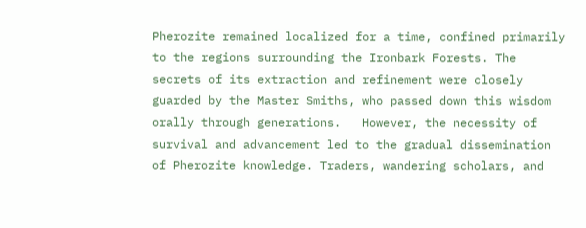Pherozite remained localized for a time, confined primarily to the regions surrounding the Ironbark Forests. The secrets of its extraction and refinement were closely guarded by the Master Smiths, who passed down this wisdom orally through generations.   However, the necessity of survival and advancement led to the gradual dissemination of Pherozite knowledge. Traders, wandering scholars, and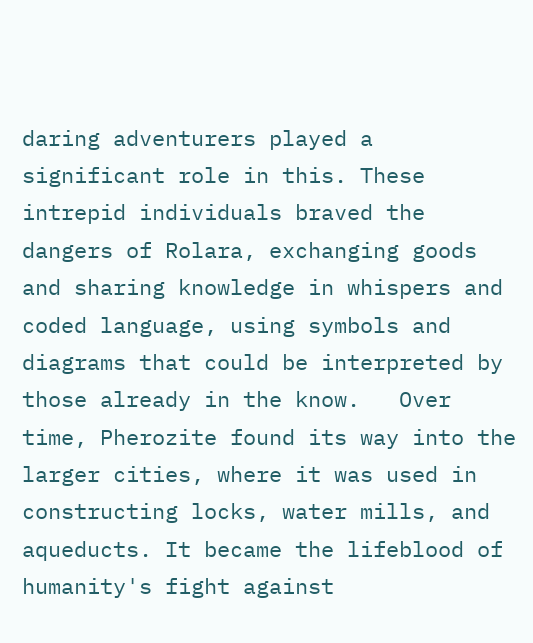daring adventurers played a significant role in this. These intrepid individuals braved the dangers of Rolara, exchanging goods and sharing knowledge in whispers and coded language, using symbols and diagrams that could be interpreted by those already in the know.   Over time, Pherozite found its way into the larger cities, where it was used in constructing locks, water mills, and aqueducts. It became the lifeblood of humanity's fight against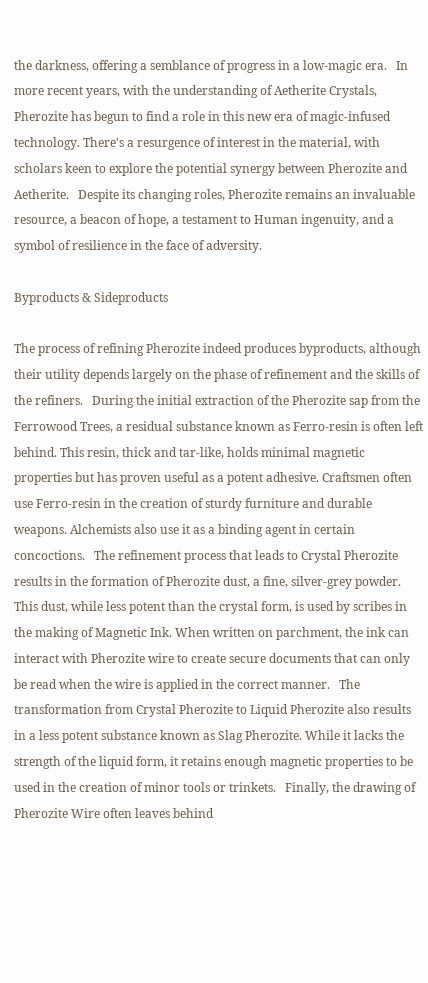the darkness, offering a semblance of progress in a low-magic era.   In more recent years, with the understanding of Aetherite Crystals, Pherozite has begun to find a role in this new era of magic-infused technology. There's a resurgence of interest in the material, with scholars keen to explore the potential synergy between Pherozite and Aetherite.   Despite its changing roles, Pherozite remains an invaluable resource, a beacon of hope, a testament to Human ingenuity, and a symbol of resilience in the face of adversity.

Byproducts & Sideproducts

The process of refining Pherozite indeed produces byproducts, although their utility depends largely on the phase of refinement and the skills of the refiners.   During the initial extraction of the Pherozite sap from the Ferrowood Trees, a residual substance known as Ferro-resin is often left behind. This resin, thick and tar-like, holds minimal magnetic properties but has proven useful as a potent adhesive. Craftsmen often use Ferro-resin in the creation of sturdy furniture and durable weapons. Alchemists also use it as a binding agent in certain concoctions.   The refinement process that leads to Crystal Pherozite results in the formation of Pherozite dust, a fine, silver-grey powder. This dust, while less potent than the crystal form, is used by scribes in the making of Magnetic Ink. When written on parchment, the ink can interact with Pherozite wire to create secure documents that can only be read when the wire is applied in the correct manner.   The transformation from Crystal Pherozite to Liquid Pherozite also results in a less potent substance known as Slag Pherozite. While it lacks the strength of the liquid form, it retains enough magnetic properties to be used in the creation of minor tools or trinkets.   Finally, the drawing of Pherozite Wire often leaves behind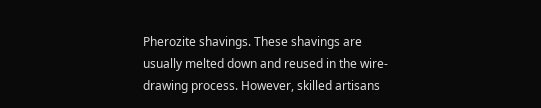Pherozite shavings. These shavings are usually melted down and reused in the wire-drawing process. However, skilled artisans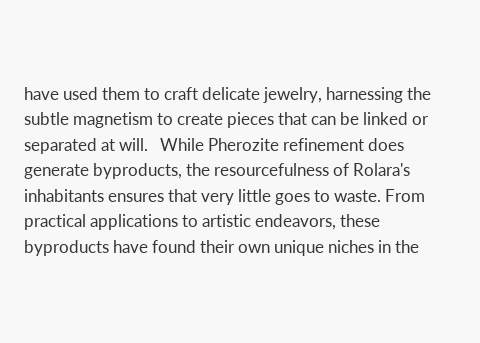have used them to craft delicate jewelry, harnessing the subtle magnetism to create pieces that can be linked or separated at will.   While Pherozite refinement does generate byproducts, the resourcefulness of Rolara's inhabitants ensures that very little goes to waste. From practical applications to artistic endeavors, these byproducts have found their own unique niches in the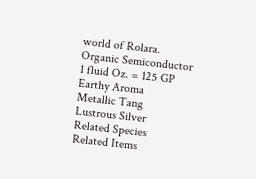world of Rolara.
Organic Semiconductor
1 fluid Oz. = 125 GP
Earthy Aroma
Metallic Tang
Lustrous Silver
Related Species
Related Items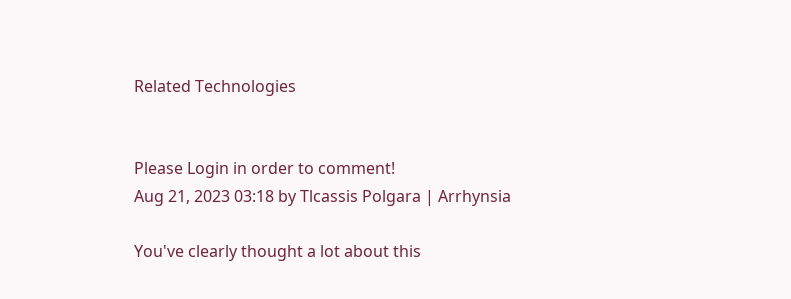Related Technologies


Please Login in order to comment!
Aug 21, 2023 03:18 by Tlcassis Polgara | Arrhynsia

You've clearly thought a lot about this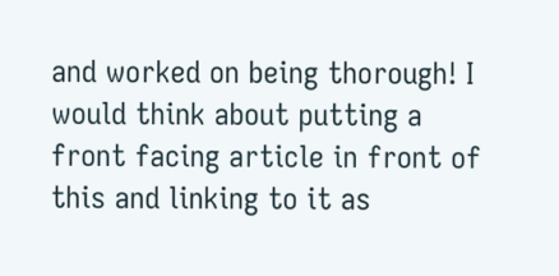and worked on being thorough! I would think about putting a front facing article in front of this and linking to it as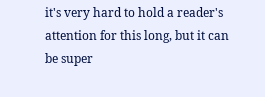it's very hard to hold a reader's attention for this long, but it can be super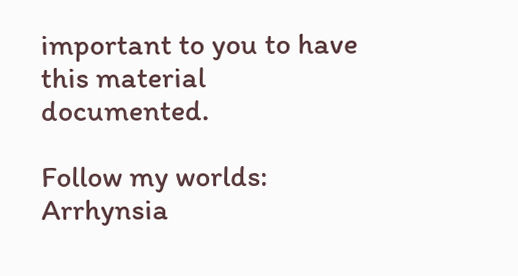important to you to have this material documented.

Follow my worlds: Arrhynsia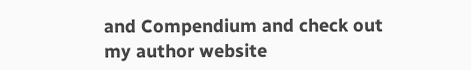and Compendium and check out my author website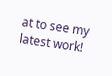at to see my latest work!